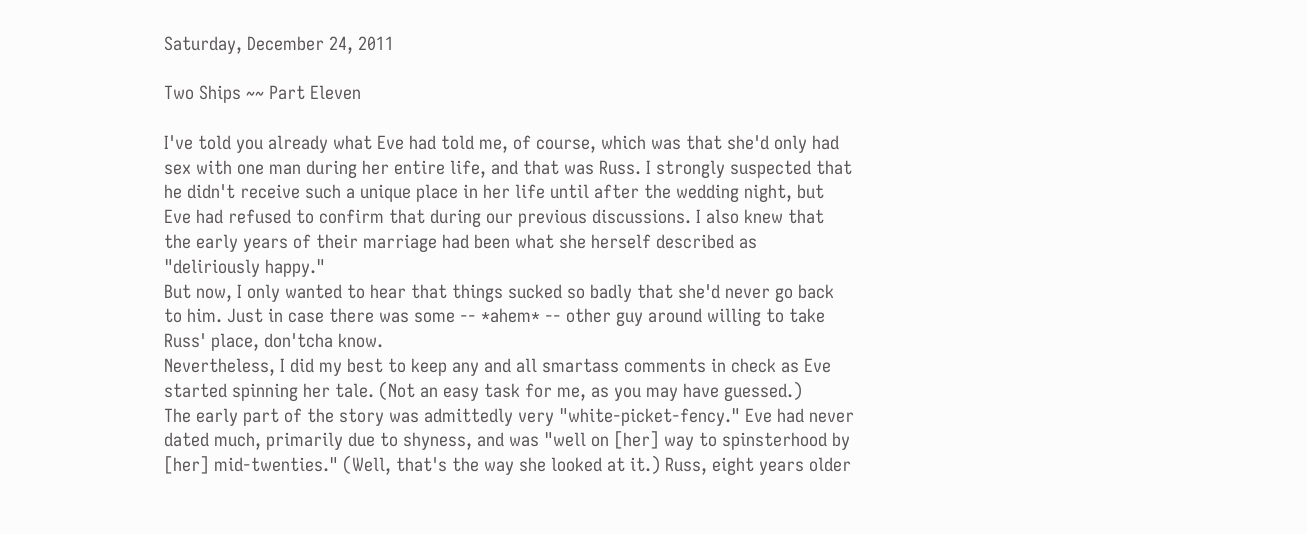Saturday, December 24, 2011

Two Ships ~~ Part Eleven

I've told you already what Eve had told me, of course, which was that she'd only had sex with one man during her entire life, and that was Russ. I strongly suspected that he didn't receive such a unique place in her life until after the wedding night, but Eve had refused to confirm that during our previous discussions. I also knew that the early years of their marriage had been what she herself described as "deliriously happy."
But now, I only wanted to hear that things sucked so badly that she'd never go back to him. Just in case there was some -- *ahem* -- other guy around willing to take Russ' place, don'tcha know.
Nevertheless, I did my best to keep any and all smartass comments in check as Eve started spinning her tale. (Not an easy task for me, as you may have guessed.)
The early part of the story was admittedly very "white-picket-fency." Eve had never dated much, primarily due to shyness, and was "well on [her] way to spinsterhood by [her] mid-twenties." (Well, that's the way she looked at it.) Russ, eight years older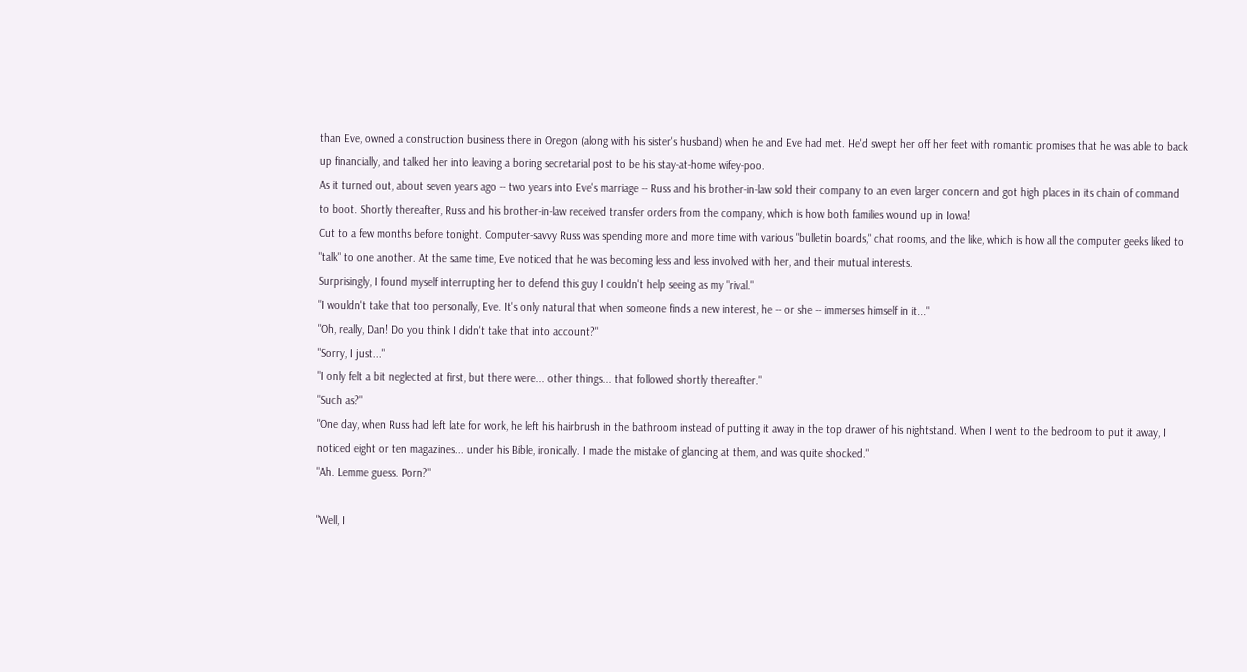than Eve, owned a construction business there in Oregon (along with his sister's husband) when he and Eve had met. He'd swept her off her feet with romantic promises that he was able to back up financially, and talked her into leaving a boring secretarial post to be his stay-at-home wifey-poo.
As it turned out, about seven years ago -- two years into Eve's marriage -- Russ and his brother-in-law sold their company to an even larger concern and got high places in its chain of command to boot. Shortly thereafter, Russ and his brother-in-law received transfer orders from the company, which is how both families wound up in Iowa!
Cut to a few months before tonight. Computer-savvy Russ was spending more and more time with various "bulletin boards," chat rooms, and the like, which is how all the computer geeks liked to "talk" to one another. At the same time, Eve noticed that he was becoming less and less involved with her, and their mutual interests.
Surprisingly, I found myself interrupting her to defend this guy I couldn't help seeing as my "rival."
"I wouldn't take that too personally, Eve. It's only natural that when someone finds a new interest, he -- or she -- immerses himself in it..."
"Oh, really, Dan! Do you think I didn't take that into account?"
"Sorry, I just..."
"I only felt a bit neglected at first, but there were... other things... that followed shortly thereafter."
"Such as?"
"One day, when Russ had left late for work, he left his hairbrush in the bathroom instead of putting it away in the top drawer of his nightstand. When I went to the bedroom to put it away, I noticed eight or ten magazines... under his Bible, ironically. I made the mistake of glancing at them, and was quite shocked."
"Ah. Lemme guess. Porn?"

"Well, I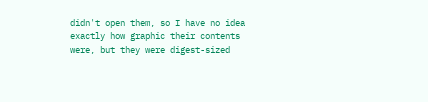didn't open them, so I have no idea exactly how graphic their contents were, but they were digest-sized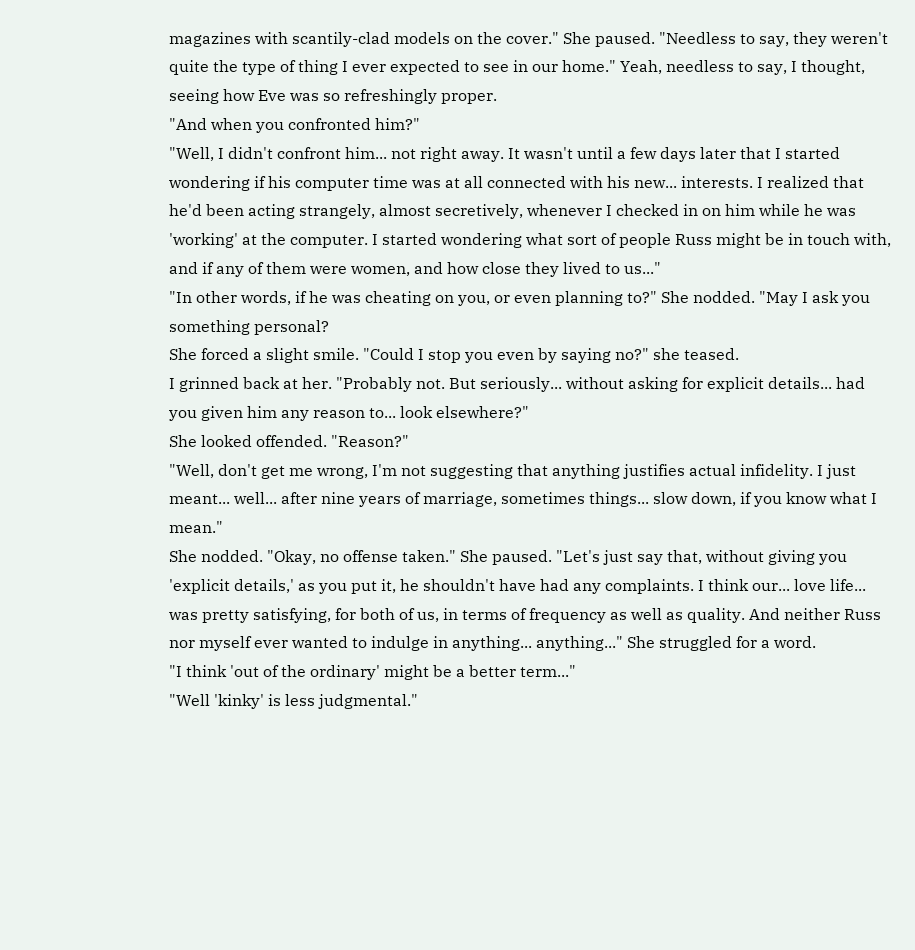magazines with scantily-clad models on the cover." She paused. "Needless to say, they weren't quite the type of thing I ever expected to see in our home." Yeah, needless to say, I thought, seeing how Eve was so refreshingly proper.
"And when you confronted him?"
"Well, I didn't confront him... not right away. It wasn't until a few days later that I started wondering if his computer time was at all connected with his new... interests. I realized that he'd been acting strangely, almost secretively, whenever I checked in on him while he was 'working' at the computer. I started wondering what sort of people Russ might be in touch with, and if any of them were women, and how close they lived to us..."
"In other words, if he was cheating on you, or even planning to?" She nodded. "May I ask you something personal?
She forced a slight smile. "Could I stop you even by saying no?" she teased.
I grinned back at her. "Probably not. But seriously... without asking for explicit details... had you given him any reason to... look elsewhere?"
She looked offended. "Reason?"
"Well, don't get me wrong, I'm not suggesting that anything justifies actual infidelity. I just meant... well... after nine years of marriage, sometimes things... slow down, if you know what I mean."
She nodded. "Okay, no offense taken." She paused. "Let's just say that, without giving you 'explicit details,' as you put it, he shouldn't have had any complaints. I think our... love life... was pretty satisfying, for both of us, in terms of frequency as well as quality. And neither Russ nor myself ever wanted to indulge in anything... anything..." She struggled for a word.
"I think 'out of the ordinary' might be a better term..."
"Well 'kinky' is less judgmental."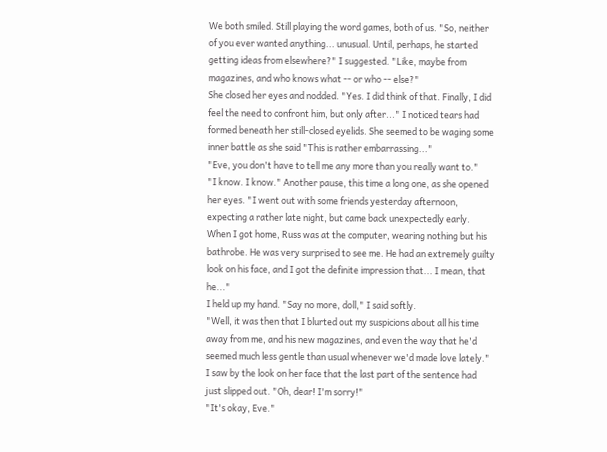We both smiled. Still playing the word games, both of us. "So, neither of you ever wanted anything... unusual. Until, perhaps, he started getting ideas from elsewhere?" I suggested. "Like, maybe from magazines, and who knows what -- or who -- else?"
She closed her eyes and nodded. "Yes. I did think of that. Finally, I did feel the need to confront him, but only after..." I noticed tears had formed beneath her still-closed eyelids. She seemed to be waging some inner battle as she said "This is rather embarrassing..."
"Eve, you don't have to tell me any more than you really want to."
"I know. I know." Another pause, this time a long one, as she opened her eyes. "I went out with some friends yesterday afternoon, expecting a rather late night, but came back unexpectedly early. When I got home, Russ was at the computer, wearing nothing but his bathrobe. He was very surprised to see me. He had an extremely guilty look on his face, and I got the definite impression that... I mean, that he..."
I held up my hand. "Say no more, doll," I said softly.
"Well, it was then that I blurted out my suspicions about all his time away from me, and his new magazines, and even the way that he'd seemed much less gentle than usual whenever we'd made love lately." I saw by the look on her face that the last part of the sentence had just slipped out. "Oh, dear! I'm sorry!"
"It's okay, Eve."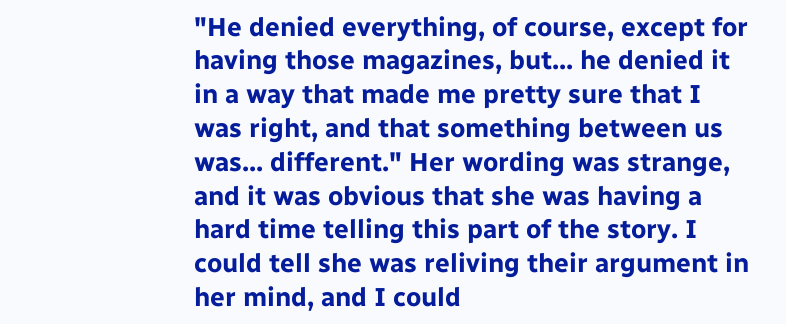"He denied everything, of course, except for having those magazines, but... he denied it in a way that made me pretty sure that I was right, and that something between us was... different." Her wording was strange, and it was obvious that she was having a hard time telling this part of the story. I could tell she was reliving their argument in her mind, and I could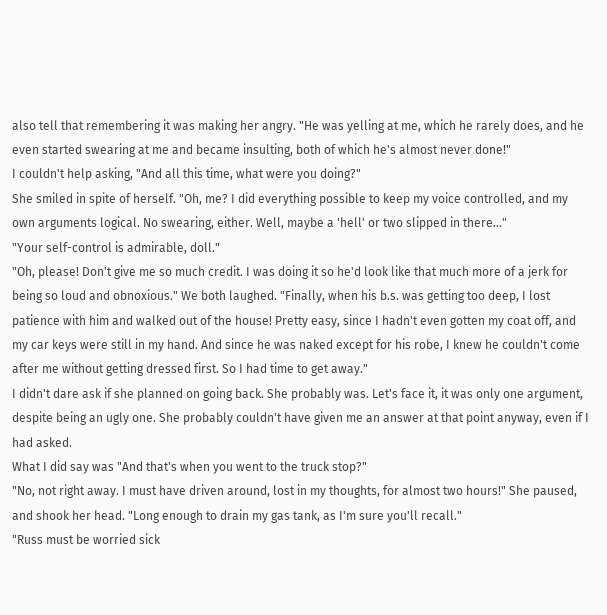also tell that remembering it was making her angry. "He was yelling at me, which he rarely does, and he even started swearing at me and became insulting, both of which he's almost never done!"
I couldn't help asking, "And all this time, what were you doing?"
She smiled in spite of herself. "Oh, me? I did everything possible to keep my voice controlled, and my own arguments logical. No swearing, either. Well, maybe a 'hell' or two slipped in there..."
"Your self-control is admirable, doll."
"Oh, please! Don't give me so much credit. I was doing it so he'd look like that much more of a jerk for being so loud and obnoxious." We both laughed. "Finally, when his b.s. was getting too deep, I lost patience with him and walked out of the house! Pretty easy, since I hadn't even gotten my coat off, and my car keys were still in my hand. And since he was naked except for his robe, I knew he couldn't come after me without getting dressed first. So I had time to get away."
I didn't dare ask if she planned on going back. She probably was. Let's face it, it was only one argument, despite being an ugly one. She probably couldn't have given me an answer at that point anyway, even if I had asked.
What I did say was "And that's when you went to the truck stop?"
"No, not right away. I must have driven around, lost in my thoughts, for almost two hours!" She paused, and shook her head. "Long enough to drain my gas tank, as I'm sure you'll recall."
"Russ must be worried sick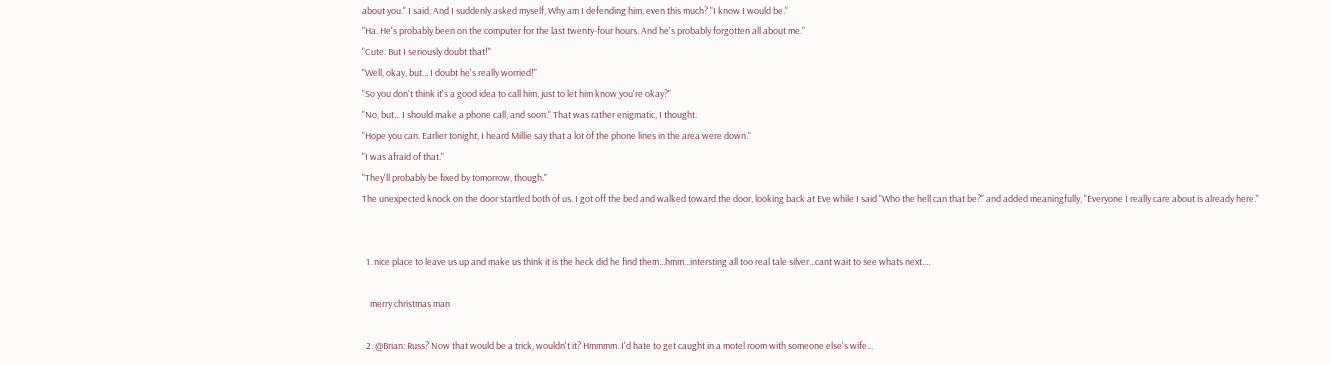about you." I said. And I suddenly asked myself, Why am I defending him, even this much? "I know I would be."
"Ha. He's probably been on the computer for the last twenty-four hours. And he's probably forgotten all about me."
"Cute. But I seriously doubt that!"
"Well, okay, but... I doubt he's really worried!"
"So you don't think it's a good idea to call him, just to let him know you're okay?"
"No, but... I should make a phone call, and soon." That was rather enigmatic, I thought.
"Hope you can. Earlier tonight, I heard Millie say that a lot of the phone lines in the area were down."
"I was afraid of that."
"They'll probably be fixed by tomorrow, though."
The unexpected knock on the door startled both of us. I got off the bed and walked toward the door, looking back at Eve while I said "Who the hell can that be?" and added meaningfully, "Everyone I really care about is already here."


  1. nice place to leave us up and make us think it is the heck did he find them...hmm...intersting all too real tale silver...cant wait to see whats next....

    merry christmas man

  2. @Brian: Russ? Now that would be a trick, wouldn't it? Hmmmm. I'd hate to get caught in a motel room with someone else's wife...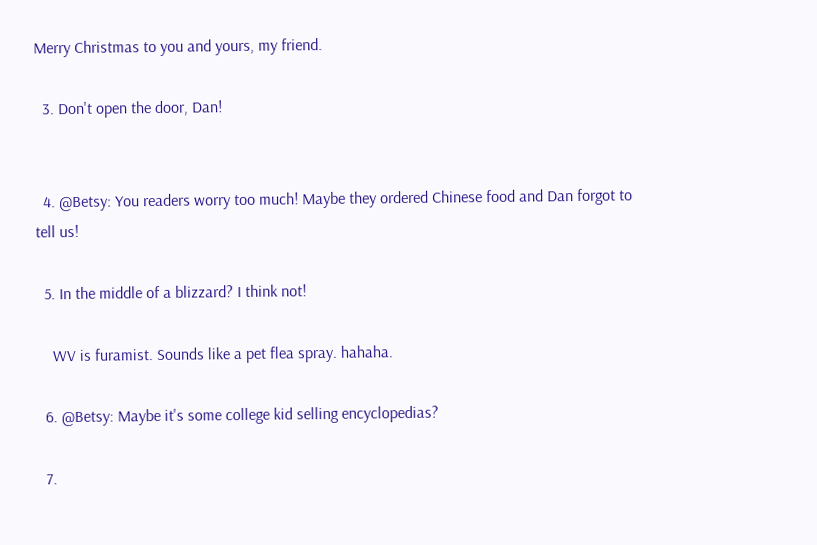Merry Christmas to you and yours, my friend.

  3. Don't open the door, Dan!


  4. @Betsy: You readers worry too much! Maybe they ordered Chinese food and Dan forgot to tell us!

  5. In the middle of a blizzard? I think not!

    WV is furamist. Sounds like a pet flea spray. hahaha.

  6. @Betsy: Maybe it's some college kid selling encyclopedias?

  7.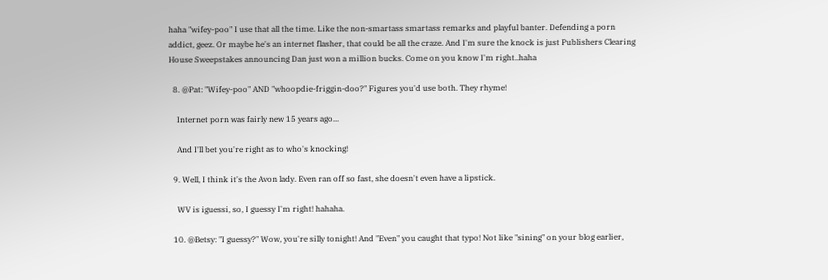haha "wifey-poo" I use that all the time. Like the non-smartass smartass remarks and playful banter. Defending a porn addict, geez. Or maybe he's an internet flasher, that could be all the craze. And I'm sure the knock is just Publishers Clearing House Sweepstakes announcing Dan just won a million bucks. Come on you know I'm right..haha

  8. @Pat: "Wifey-poo" AND "whoopdie-friggin-doo?" Figures you'd use both. They rhyme!

    Internet porn was fairly new 15 years ago...

    And I'll bet you're right as to who's knocking!

  9. Well, I think it's the Avon lady. Even ran off so fast, she doesn't even have a lipstick.

    WV is iguessi, so, I guessy I'm right! hahaha.

  10. @Betsy: "I guessy?" Wow, you're silly tonight! And "Even" you caught that typo! Not like "sining" on your blog earlier,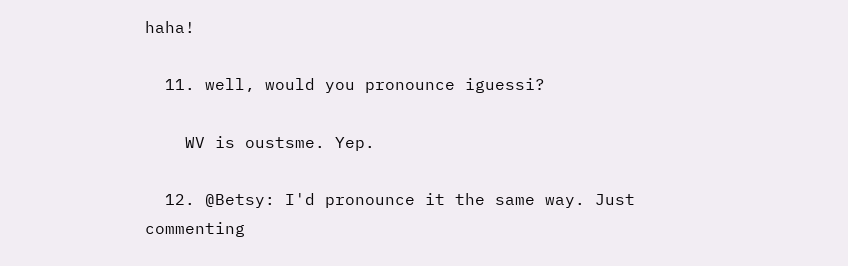haha!

  11. well, would you pronounce iguessi?

    WV is oustsme. Yep.

  12. @Betsy: I'd pronounce it the same way. Just commenting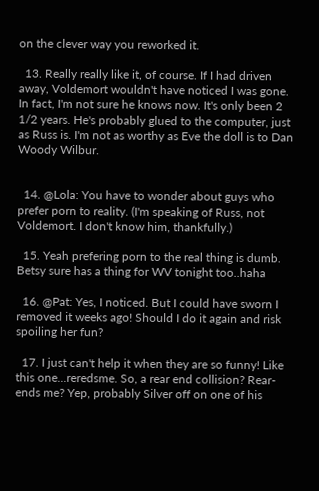on the clever way you reworked it.

  13. Really really like it, of course. If I had driven away, Voldemort wouldn't have noticed I was gone. In fact, I'm not sure he knows now. It's only been 2 1/2 years. He's probably glued to the computer, just as Russ is. I'm not as worthy as Eve the doll is to Dan Woody Wilbur.


  14. @Lola: You have to wonder about guys who prefer porn to reality. (I'm speaking of Russ, not Voldemort. I don't know him, thankfully.)

  15. Yeah prefering porn to the real thing is dumb. Betsy sure has a thing for WV tonight too..haha

  16. @Pat: Yes, I noticed. But I could have sworn I removed it weeks ago! Should I do it again and risk spoiling her fun?

  17. I just can't help it when they are so funny! Like this one...reredsme. So, a rear end collision? Rear-ends me? Yep, probably Silver off on one of his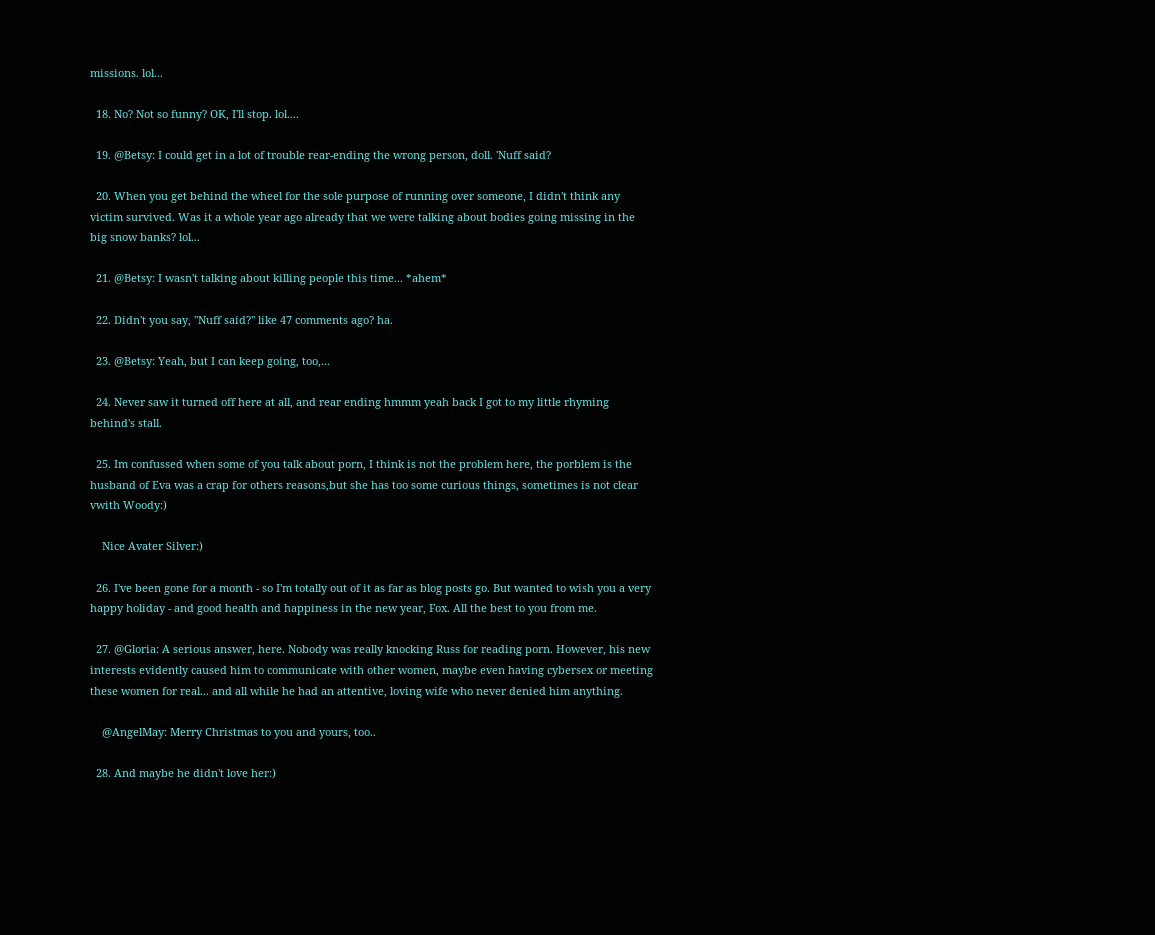missions. lol...

  18. No? Not so funny? OK, I'll stop. lol....

  19. @Betsy: I could get in a lot of trouble rear-ending the wrong person, doll. 'Nuff said?

  20. When you get behind the wheel for the sole purpose of running over someone, I didn't think any victim survived. Was it a whole year ago already that we were talking about bodies going missing in the big snow banks? lol...

  21. @Betsy: I wasn't talking about killing people this time... *ahem*

  22. Didn't you say, "Nuff said?" like 47 comments ago? ha.

  23. @Betsy: Yeah, but I can keep going, too,...

  24. Never saw it turned off here at all, and rear ending hmmm yeah back I got to my little rhyming behind's stall.

  25. Im confussed when some of you talk about porn, I think is not the problem here, the porblem is the husband of Eva was a crap for others reasons,but she has too some curious things, sometimes is not clear vwith Woody:)

    Nice Avater Silver:)

  26. I've been gone for a month - so I'm totally out of it as far as blog posts go. But wanted to wish you a very happy holiday - and good health and happiness in the new year, Fox. All the best to you from me.

  27. @Gloria: A serious answer, here. Nobody was really knocking Russ for reading porn. However, his new interests evidently caused him to communicate with other women, maybe even having cybersex or meeting these women for real... and all while he had an attentive, loving wife who never denied him anything.

    @AngelMay: Merry Christmas to you and yours, too..

  28. And maybe he didn't love her:)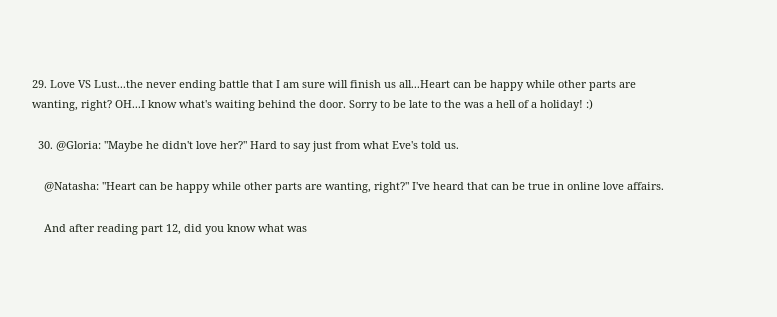29. Love VS Lust...the never ending battle that I am sure will finish us all...Heart can be happy while other parts are wanting, right? OH...I know what's waiting behind the door. Sorry to be late to the was a hell of a holiday! :)

  30. @Gloria: "Maybe he didn't love her?" Hard to say just from what Eve's told us.

    @Natasha: "Heart can be happy while other parts are wanting, right?" I've heard that can be true in online love affairs.

    And after reading part 12, did you know what was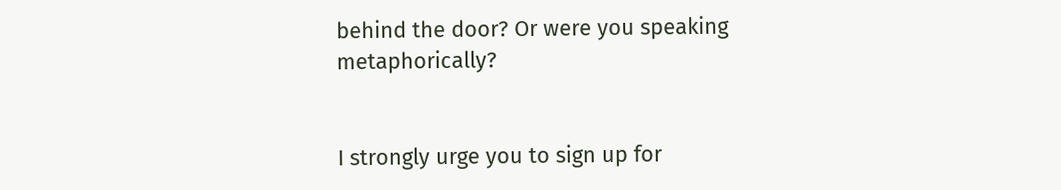behind the door? Or were you speaking metaphorically?


I strongly urge you to sign up for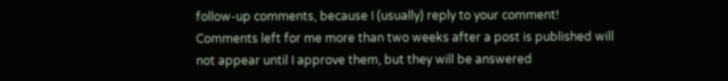follow-up comments, because I (usually) reply to your comment! Comments left for me more than two weeks after a post is published will not appear until I approve them, but they will be answered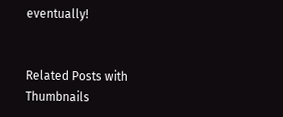eventually!


Related Posts with Thumbnails